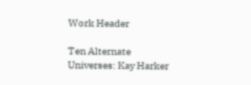Work Header

Ten Alternate Universes: Kay Harker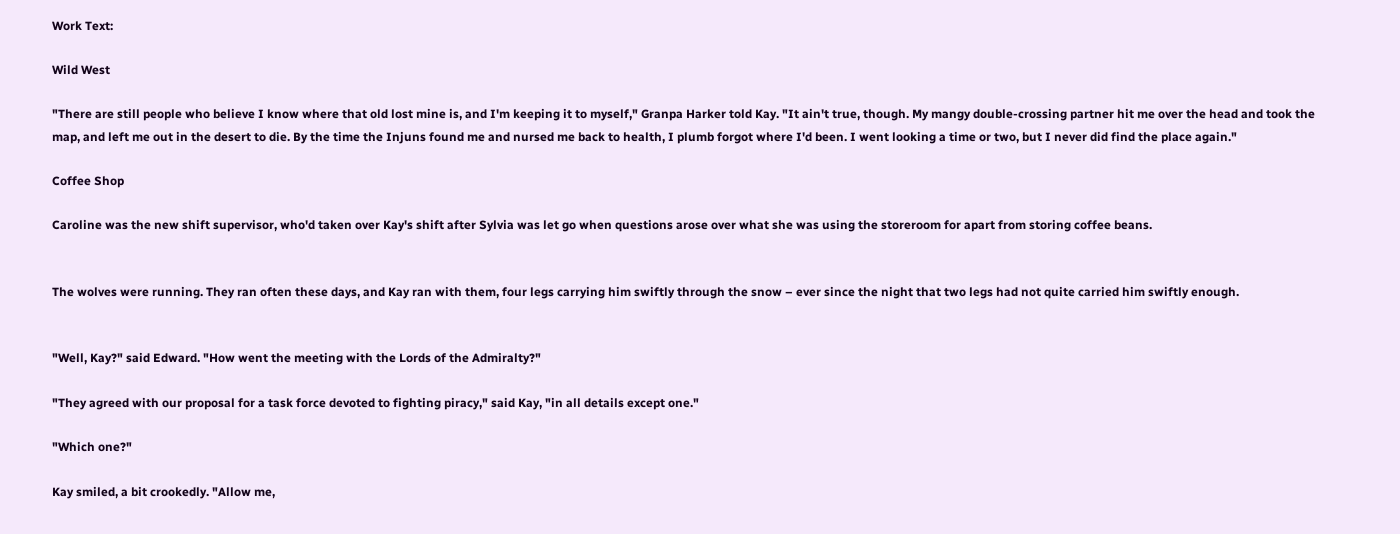Work Text:

Wild West

"There are still people who believe I know where that old lost mine is, and I'm keeping it to myself," Granpa Harker told Kay. "It ain't true, though. My mangy double-crossing partner hit me over the head and took the map, and left me out in the desert to die. By the time the Injuns found me and nursed me back to health, I plumb forgot where I'd been. I went looking a time or two, but I never did find the place again."

Coffee Shop

Caroline was the new shift supervisor, who'd taken over Kay's shift after Sylvia was let go when questions arose over what she was using the storeroom for apart from storing coffee beans.


The wolves were running. They ran often these days, and Kay ran with them, four legs carrying him swiftly through the snow – ever since the night that two legs had not quite carried him swiftly enough.


"Well, Kay?" said Edward. "How went the meeting with the Lords of the Admiralty?"

"They agreed with our proposal for a task force devoted to fighting piracy," said Kay, "in all details except one."

"Which one?"

Kay smiled, a bit crookedly. "Allow me,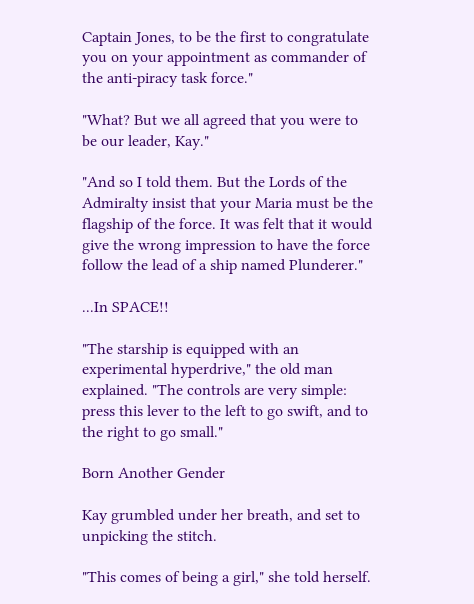Captain Jones, to be the first to congratulate you on your appointment as commander of the anti-piracy task force."

"What? But we all agreed that you were to be our leader, Kay."

"And so I told them. But the Lords of the Admiralty insist that your Maria must be the flagship of the force. It was felt that it would give the wrong impression to have the force follow the lead of a ship named Plunderer."

...In SPACE!!

"The starship is equipped with an experimental hyperdrive," the old man explained. "The controls are very simple: press this lever to the left to go swift, and to the right to go small."

Born Another Gender

Kay grumbled under her breath, and set to unpicking the stitch.

"This comes of being a girl," she told herself.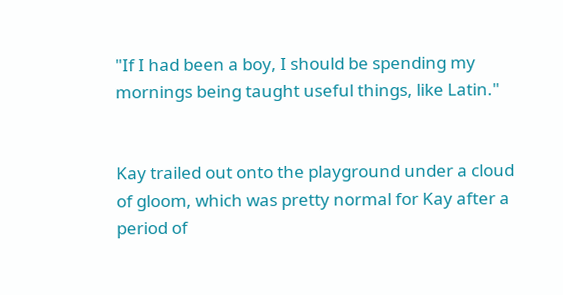"If I had been a boy, I should be spending my mornings being taught useful things, like Latin."


Kay trailed out onto the playground under a cloud of gloom, which was pretty normal for Kay after a period of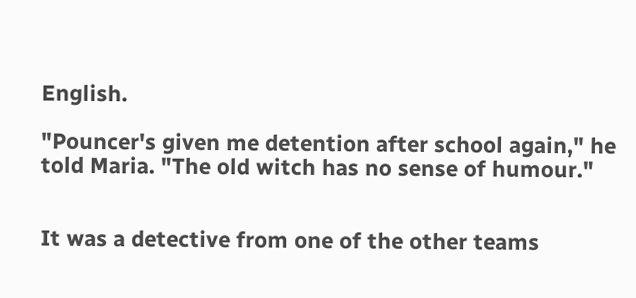English.

"Pouncer's given me detention after school again," he told Maria. "The old witch has no sense of humour."


It was a detective from one of the other teams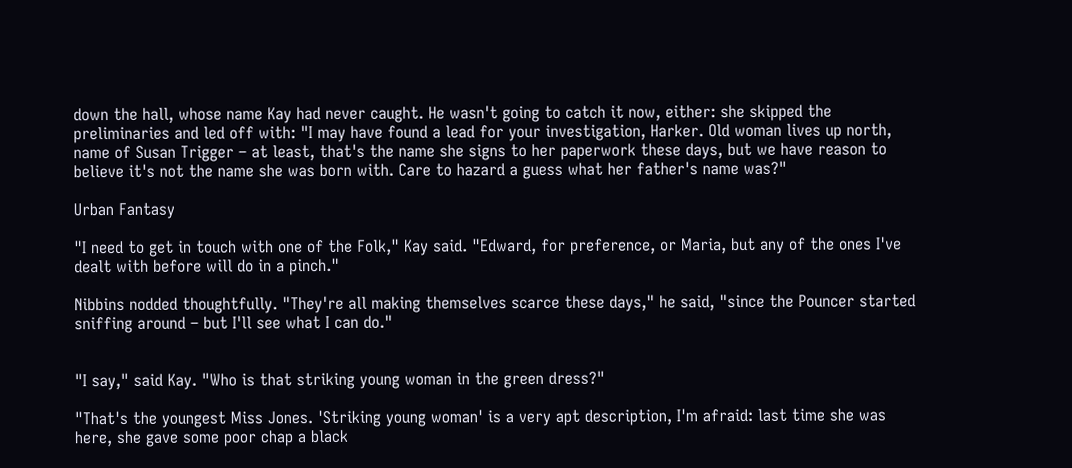down the hall, whose name Kay had never caught. He wasn't going to catch it now, either: she skipped the preliminaries and led off with: "I may have found a lead for your investigation, Harker. Old woman lives up north, name of Susan Trigger – at least, that's the name she signs to her paperwork these days, but we have reason to believe it's not the name she was born with. Care to hazard a guess what her father's name was?"

Urban Fantasy

"I need to get in touch with one of the Folk," Kay said. "Edward, for preference, or Maria, but any of the ones I've dealt with before will do in a pinch."

Nibbins nodded thoughtfully. "They're all making themselves scarce these days," he said, "since the Pouncer started sniffing around – but I'll see what I can do."


"I say," said Kay. "Who is that striking young woman in the green dress?"

"That's the youngest Miss Jones. 'Striking young woman' is a very apt description, I'm afraid: last time she was here, she gave some poor chap a black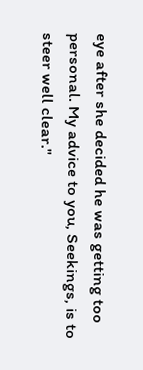eye after she decided he was getting too personal. My advice to you, Seekings, is to steer well clear."